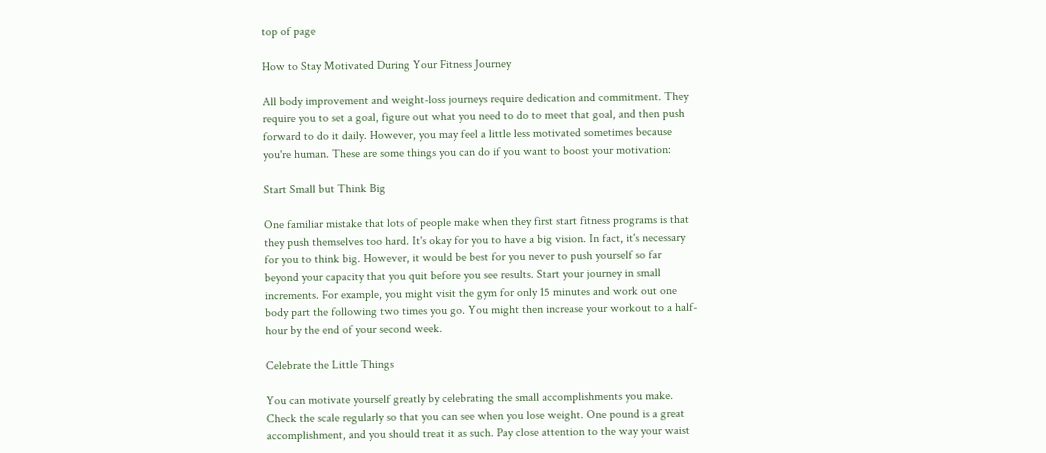top of page

How to Stay Motivated During Your Fitness Journey

All body improvement and weight-loss journeys require dedication and commitment. They require you to set a goal, figure out what you need to do to meet that goal, and then push forward to do it daily. However, you may feel a little less motivated sometimes because you're human. These are some things you can do if you want to boost your motivation:

Start Small but Think Big

One familiar mistake that lots of people make when they first start fitness programs is that they push themselves too hard. It's okay for you to have a big vision. In fact, it's necessary for you to think big. However, it would be best for you never to push yourself so far beyond your capacity that you quit before you see results. Start your journey in small increments. For example, you might visit the gym for only 15 minutes and work out one body part the following two times you go. You might then increase your workout to a half-hour by the end of your second week.

Celebrate the Little Things

You can motivate yourself greatly by celebrating the small accomplishments you make. Check the scale regularly so that you can see when you lose weight. One pound is a great accomplishment, and you should treat it as such. Pay close attention to the way your waist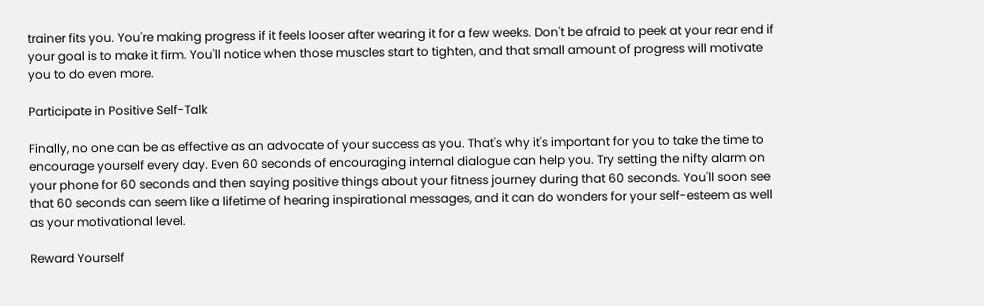trainer fits you. You're making progress if it feels looser after wearing it for a few weeks. Don't be afraid to peek at your rear end if your goal is to make it firm. You'll notice when those muscles start to tighten, and that small amount of progress will motivate you to do even more.

Participate in Positive Self-Talk

Finally, no one can be as effective as an advocate of your success as you. That's why it's important for you to take the time to encourage yourself every day. Even 60 seconds of encouraging internal dialogue can help you. Try setting the nifty alarm on your phone for 60 seconds and then saying positive things about your fitness journey during that 60 seconds. You'll soon see that 60 seconds can seem like a lifetime of hearing inspirational messages, and it can do wonders for your self-esteem as well as your motivational level.

Reward Yourself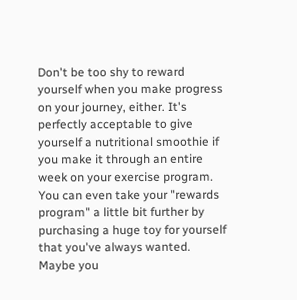Don't be too shy to reward yourself when you make progress on your journey, either. It's perfectly acceptable to give yourself a nutritional smoothie if you make it through an entire week on your exercise program. You can even take your "rewards program" a little bit further by purchasing a huge toy for yourself that you've always wanted. Maybe you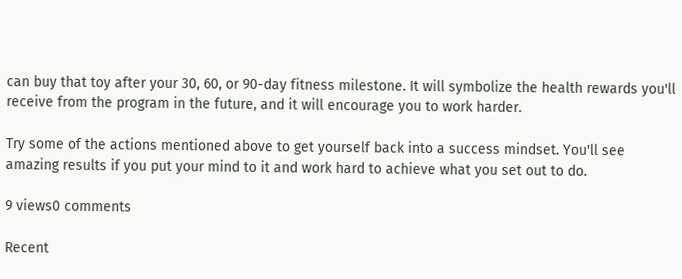can buy that toy after your 30, 60, or 90-day fitness milestone. It will symbolize the health rewards you'll receive from the program in the future, and it will encourage you to work harder.

Try some of the actions mentioned above to get yourself back into a success mindset. You'll see amazing results if you put your mind to it and work hard to achieve what you set out to do.

9 views0 comments

Recent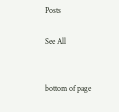Posts

See All


bottom of page